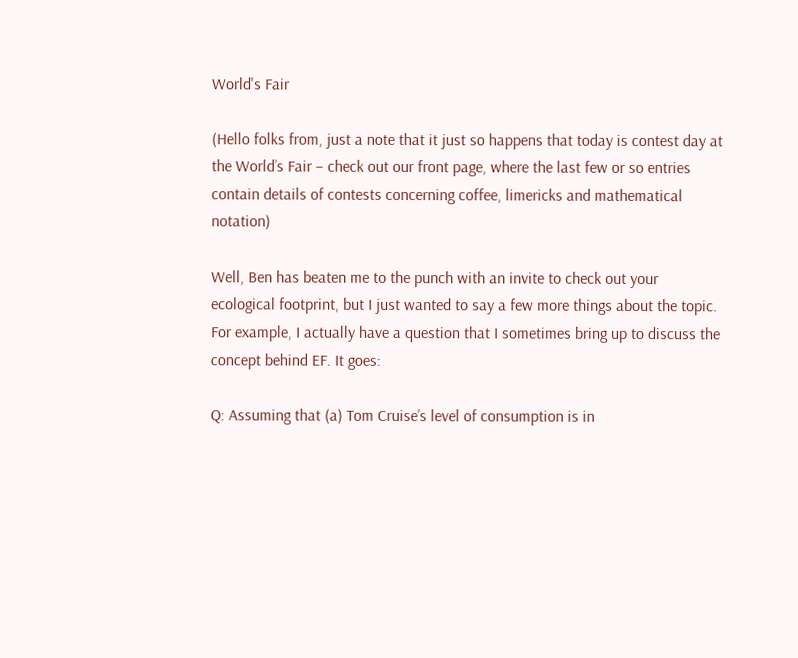World's Fair

(Hello folks from, just a note that it just so happens that today is contest day at the World’s Fair – check out our front page, where the last few or so entries contain details of contests concerning coffee, limericks and mathematical notation)

Well, Ben has beaten me to the punch with an invite to check out your ecological footprint, but I just wanted to say a few more things about the topic. For example, I actually have a question that I sometimes bring up to discuss the concept behind EF. It goes:

Q: Assuming that (a) Tom Cruise’s level of consumption is in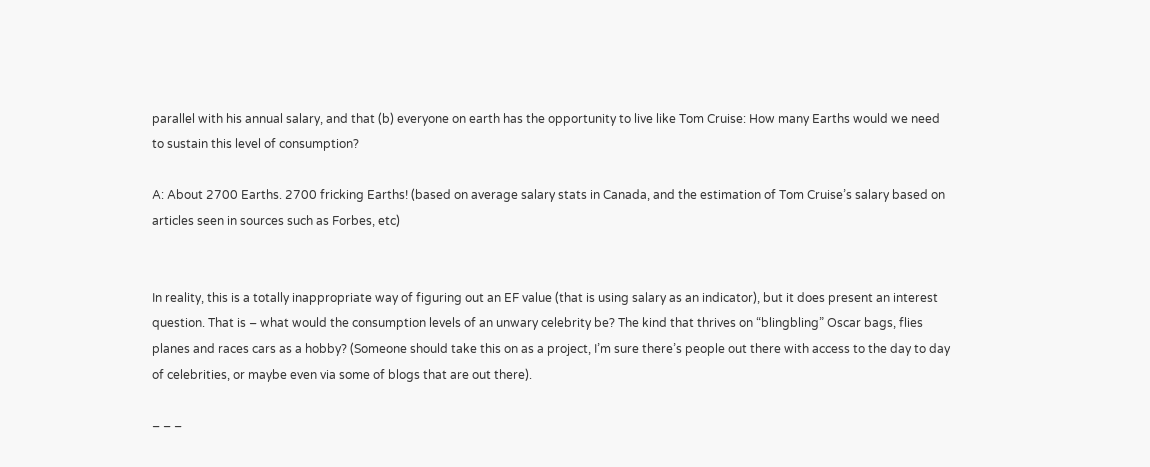parallel with his annual salary, and that (b) everyone on earth has the opportunity to live like Tom Cruise: How many Earths would we need to sustain this level of consumption?

A: About 2700 Earths. 2700 fricking Earths! (based on average salary stats in Canada, and the estimation of Tom Cruise’s salary based on articles seen in sources such as Forbes, etc)


In reality, this is a totally inappropriate way of figuring out an EF value (that is using salary as an indicator), but it does present an interest question. That is – what would the consumption levels of an unwary celebrity be? The kind that thrives on “blingbling” Oscar bags, flies planes and races cars as a hobby? (Someone should take this on as a project, I’m sure there’s people out there with access to the day to day of celebrities, or maybe even via some of blogs that are out there).

– – –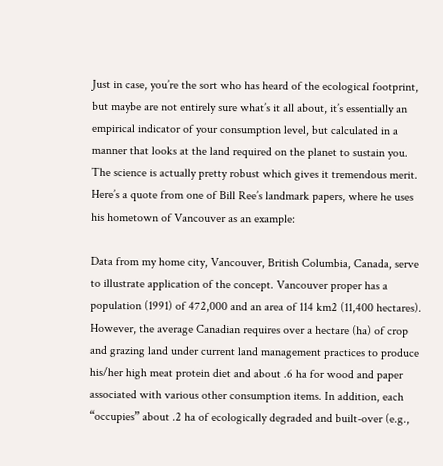Just in case, you’re the sort who has heard of the ecological footprint, but maybe are not entirely sure what’s it all about, it’s essentially an empirical indicator of your consumption level, but calculated in a manner that looks at the land required on the planet to sustain you. The science is actually pretty robust which gives it tremendous merit. Here’s a quote from one of Bill Ree’s landmark papers, where he uses his hometown of Vancouver as an example:

Data from my home city, Vancouver, British Columbia, Canada, serve to illustrate application of the concept. Vancouver proper has a population (1991) of 472,000 and an area of 114 km2 (11,400 hectares). However, the average Canadian requires over a hectare (ha) of crop and grazing land under current land management practices to produce his/her high meat protein diet and about .6 ha for wood and paper associated with various other consumption items. In addition, each “occupies” about .2 ha of ecologically degraded and built-over (e.g.,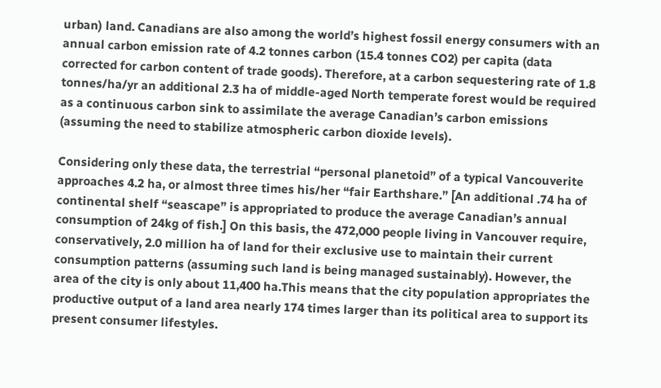urban) land. Canadians are also among the world’s highest fossil energy consumers with an annual carbon emission rate of 4.2 tonnes carbon (15.4 tonnes CO2) per capita (data corrected for carbon content of trade goods). Therefore, at a carbon sequestering rate of 1.8 tonnes/ha/yr an additional 2.3 ha of middle-aged North temperate forest would be required as a continuous carbon sink to assimilate the average Canadian’s carbon emissions (assuming the need to stabilize atmospheric carbon dioxide levels).

Considering only these data, the terrestrial “personal planetoid” of a typical Vancouverite approaches 4.2 ha, or almost three times his/her “fair Earthshare.” [An additional .74 ha of continental shelf “seascape” is appropriated to produce the average Canadian’s annual consumption of 24kg of fish.] On this basis, the 472,000 people living in Vancouver require, conservatively, 2.0 million ha of land for their exclusive use to maintain their current consumption patterns (assuming such land is being managed sustainably). However, the area of the city is only about 11,400 ha.This means that the city population appropriates the productive output of a land area nearly 174 times larger than its political area to support its present consumer lifestyles.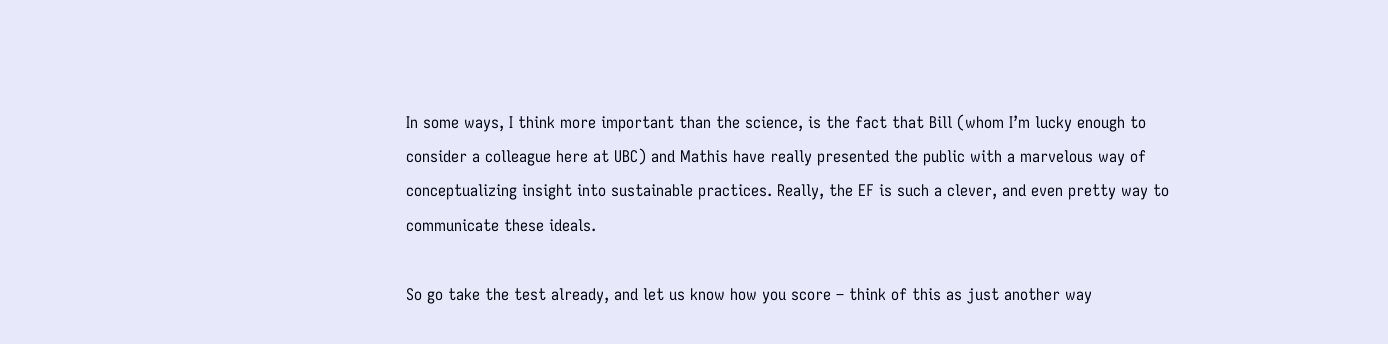In some ways, I think more important than the science, is the fact that Bill (whom I’m lucky enough to consider a colleague here at UBC) and Mathis have really presented the public with a marvelous way of conceptualizing insight into sustainable practices. Really, the EF is such a clever, and even pretty way to communicate these ideals.

So go take the test already, and let us know how you score – think of this as just another way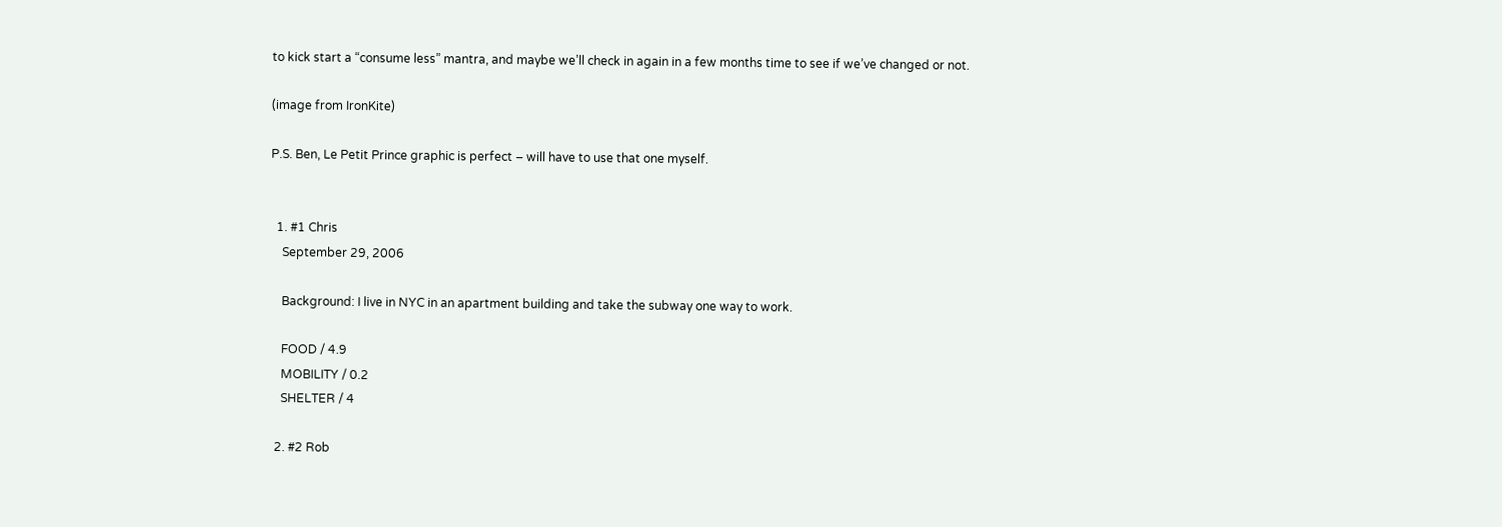to kick start a “consume less” mantra, and maybe we’ll check in again in a few months time to see if we’ve changed or not.

(image from IronKite)

P.S. Ben, Le Petit Prince graphic is perfect – will have to use that one myself.


  1. #1 Chris
    September 29, 2006

    Background: I live in NYC in an apartment building and take the subway one way to work.

    FOOD / 4.9
    MOBILITY / 0.2
    SHELTER / 4

  2. #2 Rob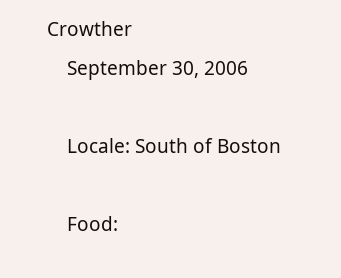Crowther
    September 30, 2006

    Locale: South of Boston

    Food: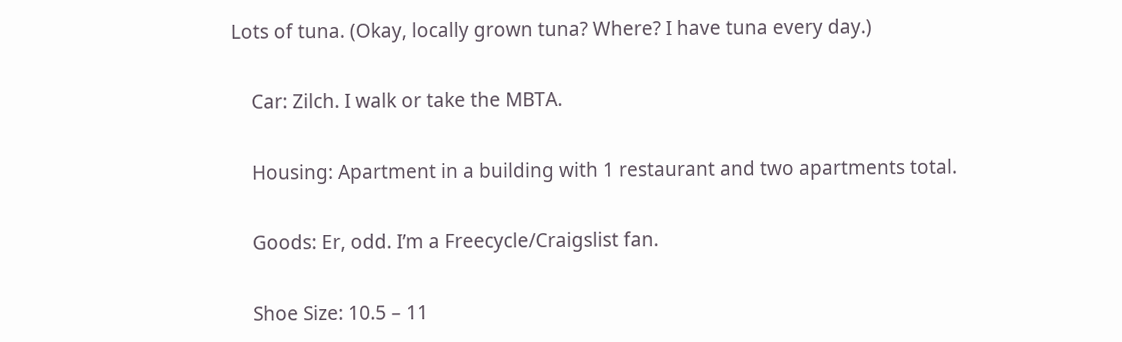Lots of tuna. (Okay, locally grown tuna? Where? I have tuna every day.)

    Car: Zilch. I walk or take the MBTA.

    Housing: Apartment in a building with 1 restaurant and two apartments total.

    Goods: Er, odd. I’m a Freecycle/Craigslist fan.

    Shoe Size: 10.5 – 11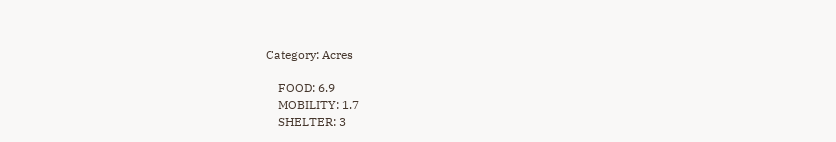Category: Acres

    FOOD: 6.9
    MOBILITY: 1.7
    SHELTER: 3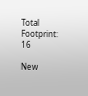Total Footprint: 16

New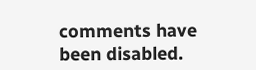comments have been disabled.